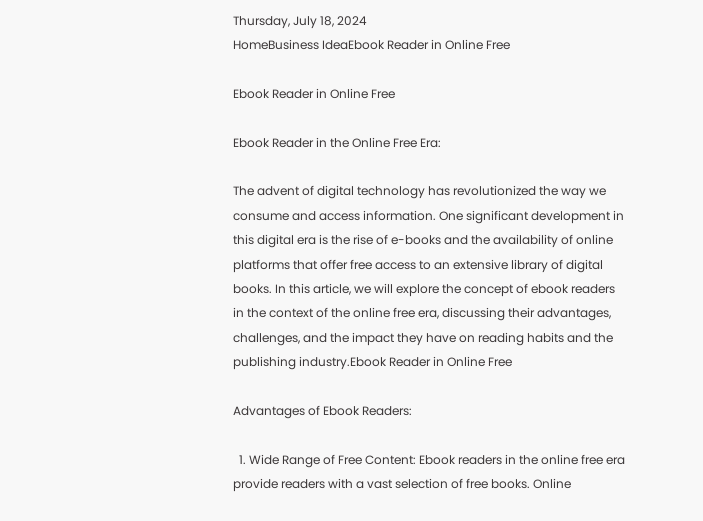Thursday, July 18, 2024
HomeBusiness IdeaEbook Reader in Online Free

Ebook Reader in Online Free

Ebook Reader in the Online Free Era:

The advent of digital technology has revolutionized the way we consume and access information. One significant development in this digital era is the rise of e-books and the availability of online platforms that offer free access to an extensive library of digital books. In this article, we will explore the concept of ebook readers in the context of the online free era, discussing their advantages, challenges, and the impact they have on reading habits and the publishing industry.Ebook Reader in Online Free

Advantages of Ebook Readers:

  1. Wide Range of Free Content: Ebook readers in the online free era provide readers with a vast selection of free books. Online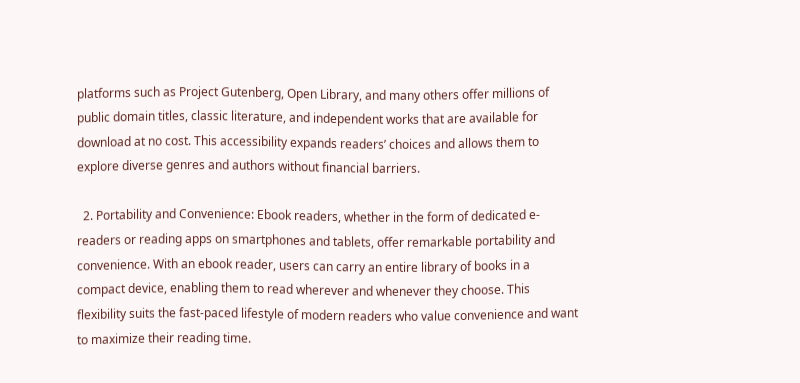platforms such as Project Gutenberg, Open Library, and many others offer millions of public domain titles, classic literature, and independent works that are available for download at no cost. This accessibility expands readers’ choices and allows them to explore diverse genres and authors without financial barriers.

  2. Portability and Convenience: Ebook readers, whether in the form of dedicated e-readers or reading apps on smartphones and tablets, offer remarkable portability and convenience. With an ebook reader, users can carry an entire library of books in a compact device, enabling them to read wherever and whenever they choose. This flexibility suits the fast-paced lifestyle of modern readers who value convenience and want to maximize their reading time.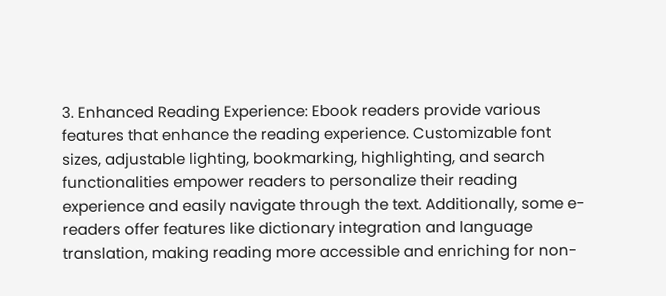3. Enhanced Reading Experience: Ebook readers provide various features that enhance the reading experience. Customizable font sizes, adjustable lighting, bookmarking, highlighting, and search functionalities empower readers to personalize their reading experience and easily navigate through the text. Additionally, some e-readers offer features like dictionary integration and language translation, making reading more accessible and enriching for non-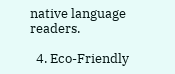native language readers.

  4. Eco-Friendly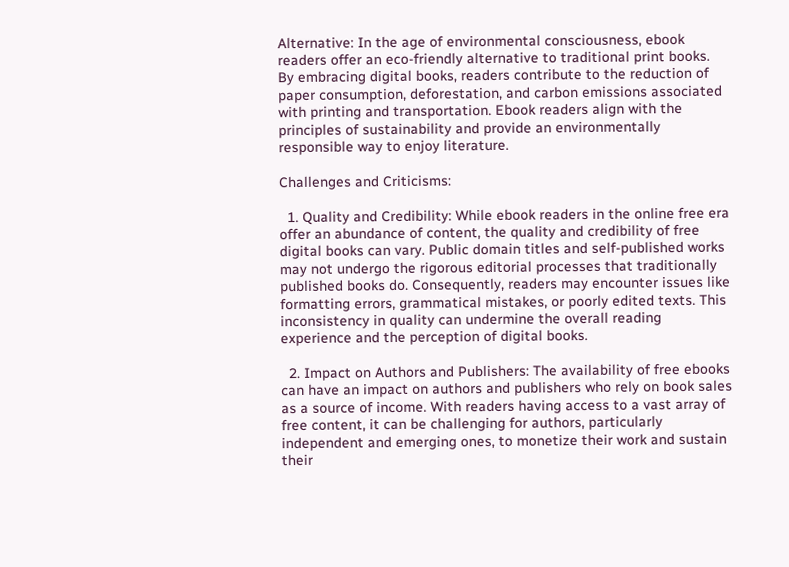Alternative: In the age of environmental consciousness, ebook readers offer an eco-friendly alternative to traditional print books. By embracing digital books, readers contribute to the reduction of paper consumption, deforestation, and carbon emissions associated with printing and transportation. Ebook readers align with the principles of sustainability and provide an environmentally responsible way to enjoy literature.

Challenges and Criticisms:

  1. Quality and Credibility: While ebook readers in the online free era offer an abundance of content, the quality and credibility of free digital books can vary. Public domain titles and self-published works may not undergo the rigorous editorial processes that traditionally published books do. Consequently, readers may encounter issues like formatting errors, grammatical mistakes, or poorly edited texts. This inconsistency in quality can undermine the overall reading experience and the perception of digital books.

  2. Impact on Authors and Publishers: The availability of free ebooks can have an impact on authors and publishers who rely on book sales as a source of income. With readers having access to a vast array of free content, it can be challenging for authors, particularly independent and emerging ones, to monetize their work and sustain their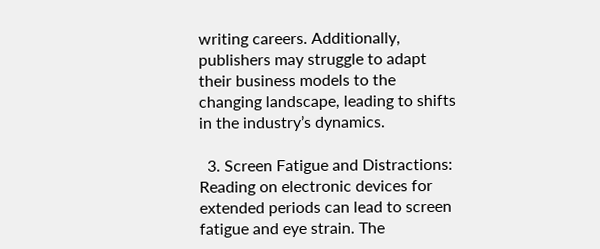writing careers. Additionally, publishers may struggle to adapt their business models to the changing landscape, leading to shifts in the industry’s dynamics.

  3. Screen Fatigue and Distractions: Reading on electronic devices for extended periods can lead to screen fatigue and eye strain. The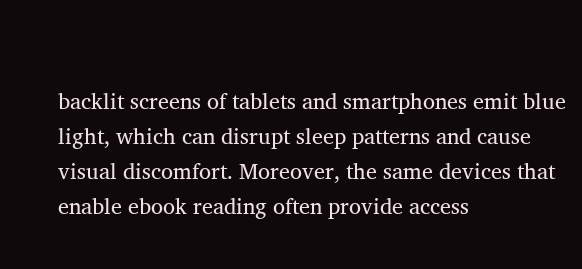backlit screens of tablets and smartphones emit blue light, which can disrupt sleep patterns and cause visual discomfort. Moreover, the same devices that enable ebook reading often provide access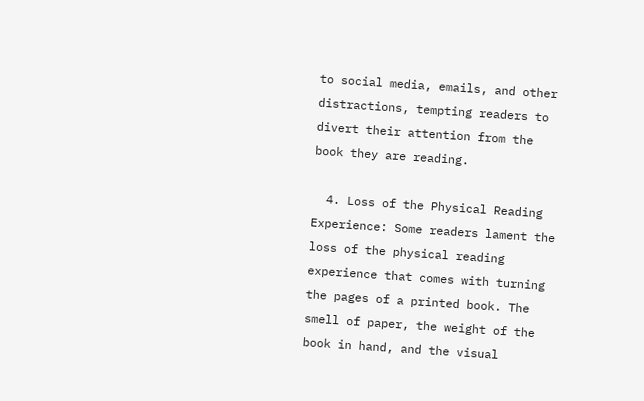to social media, emails, and other distractions, tempting readers to divert their attention from the book they are reading.

  4. Loss of the Physical Reading Experience: Some readers lament the loss of the physical reading experience that comes with turning the pages of a printed book. The smell of paper, the weight of the book in hand, and the visual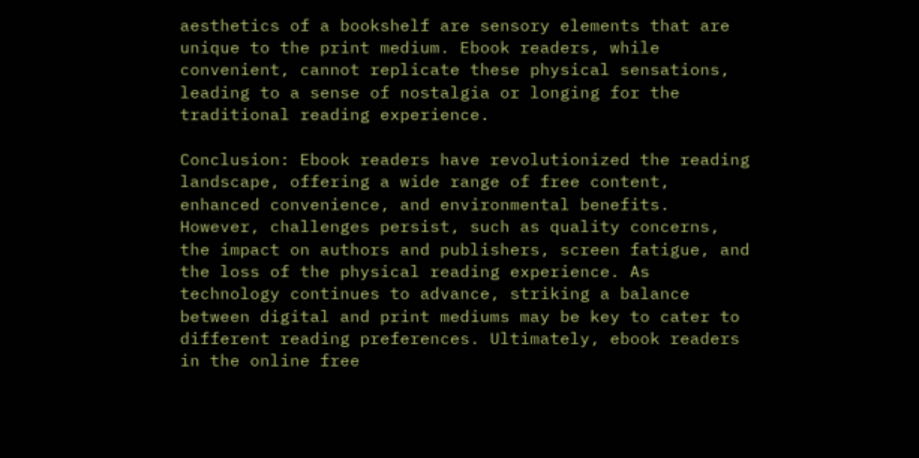aesthetics of a bookshelf are sensory elements that are unique to the print medium. Ebook readers, while convenient, cannot replicate these physical sensations, leading to a sense of nostalgia or longing for the traditional reading experience.

Conclusion: Ebook readers have revolutionized the reading landscape, offering a wide range of free content, enhanced convenience, and environmental benefits. However, challenges persist, such as quality concerns, the impact on authors and publishers, screen fatigue, and the loss of the physical reading experience. As technology continues to advance, striking a balance between digital and print mediums may be key to cater to different reading preferences. Ultimately, ebook readers in the online free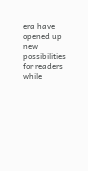era have opened up new possibilities for readers while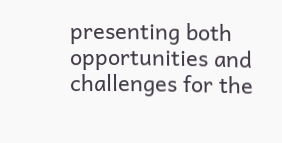presenting both opportunities and challenges for the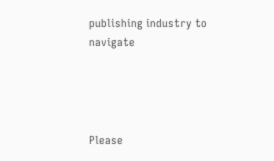publishing industry to navigate




Please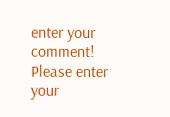enter your comment!
Please enter your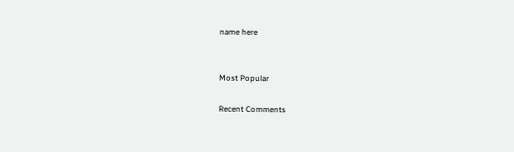name here


Most Popular

Recent Comments